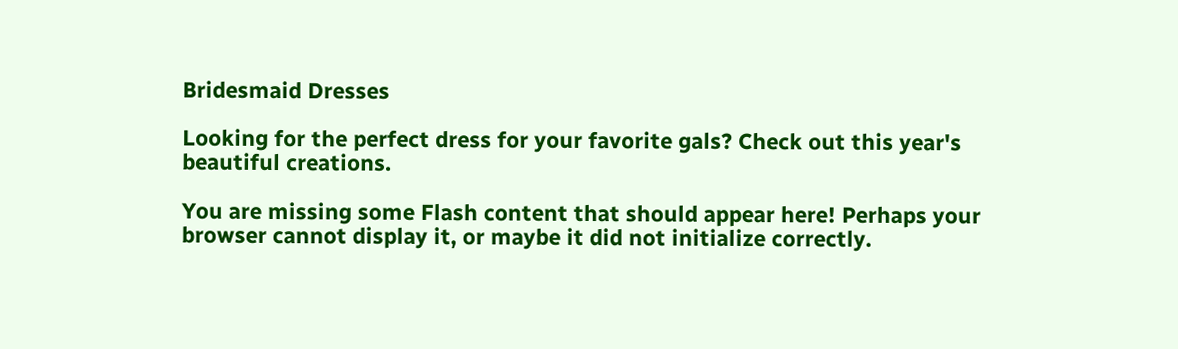Bridesmaid Dresses

Looking for the perfect dress for your favorite gals? Check out this year's beautiful creations.

You are missing some Flash content that should appear here! Perhaps your browser cannot display it, or maybe it did not initialize correctly.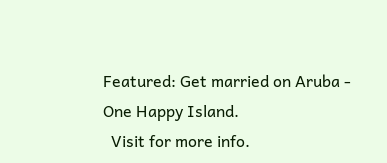Featured: Get married on Aruba - One Happy Island.
  Visit for more info.